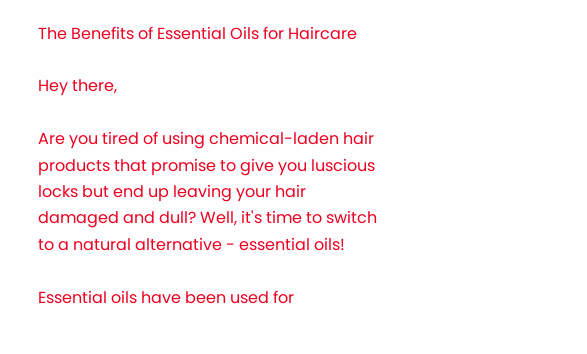The Benefits of Essential Oils for Haircare

Hey there,

Are you tired of using chemical-laden hair products that promise to give you luscious locks but end up leaving your hair damaged and dull? Well, it's time to switch to a natural alternative - essential oils!

Essential oils have been used for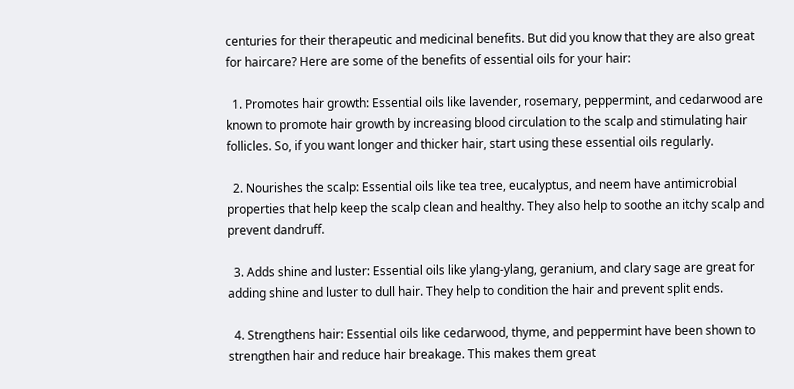centuries for their therapeutic and medicinal benefits. But did you know that they are also great for haircare? Here are some of the benefits of essential oils for your hair:

  1. Promotes hair growth: Essential oils like lavender, rosemary, peppermint, and cedarwood are known to promote hair growth by increasing blood circulation to the scalp and stimulating hair follicles. So, if you want longer and thicker hair, start using these essential oils regularly.

  2. Nourishes the scalp: Essential oils like tea tree, eucalyptus, and neem have antimicrobial properties that help keep the scalp clean and healthy. They also help to soothe an itchy scalp and prevent dandruff.

  3. Adds shine and luster: Essential oils like ylang-ylang, geranium, and clary sage are great for adding shine and luster to dull hair. They help to condition the hair and prevent split ends.

  4. Strengthens hair: Essential oils like cedarwood, thyme, and peppermint have been shown to strengthen hair and reduce hair breakage. This makes them great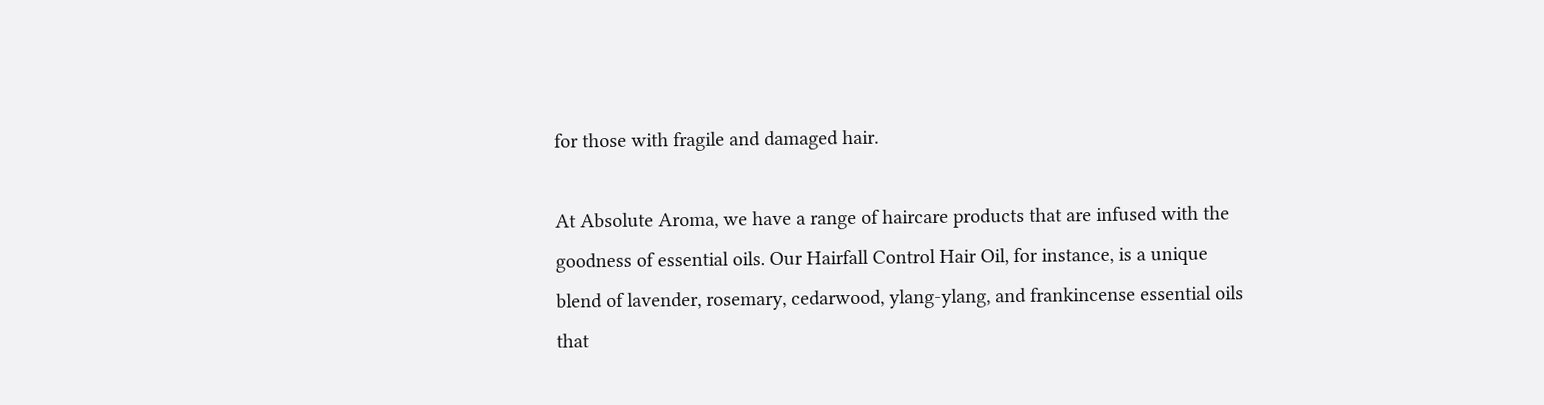for those with fragile and damaged hair.

At Absolute Aroma, we have a range of haircare products that are infused with the goodness of essential oils. Our Hairfall Control Hair Oil, for instance, is a unique blend of lavender, rosemary, cedarwood, ylang-ylang, and frankincense essential oils that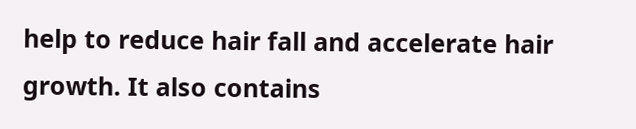help to reduce hair fall and accelerate hair growth. It also contains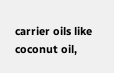carrier oils like coconut oil,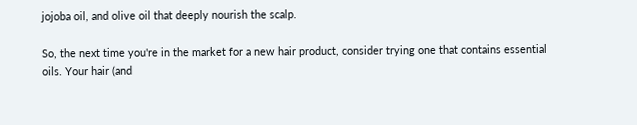jojoba oil, and olive oil that deeply nourish the scalp.

So, the next time you're in the market for a new hair product, consider trying one that contains essential oils. Your hair (and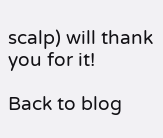scalp) will thank you for it!

Back to blog